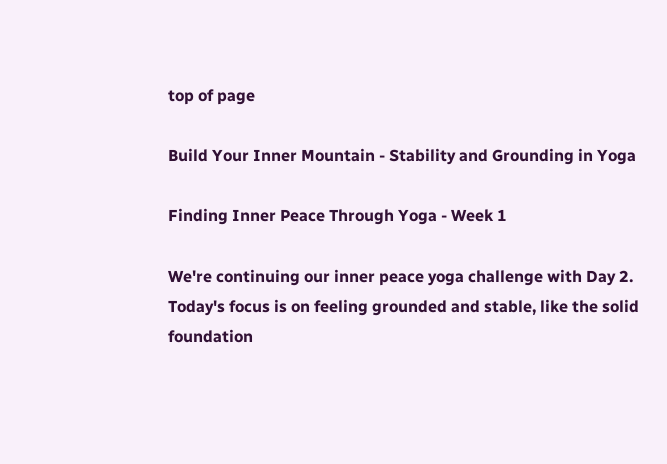top of page

Build Your Inner Mountain - Stability and Grounding in Yoga

Finding Inner Peace Through Yoga - Week 1

We're continuing our inner peace yoga challenge with Day 2. Today's focus is on feeling grounded and stable, like the solid foundation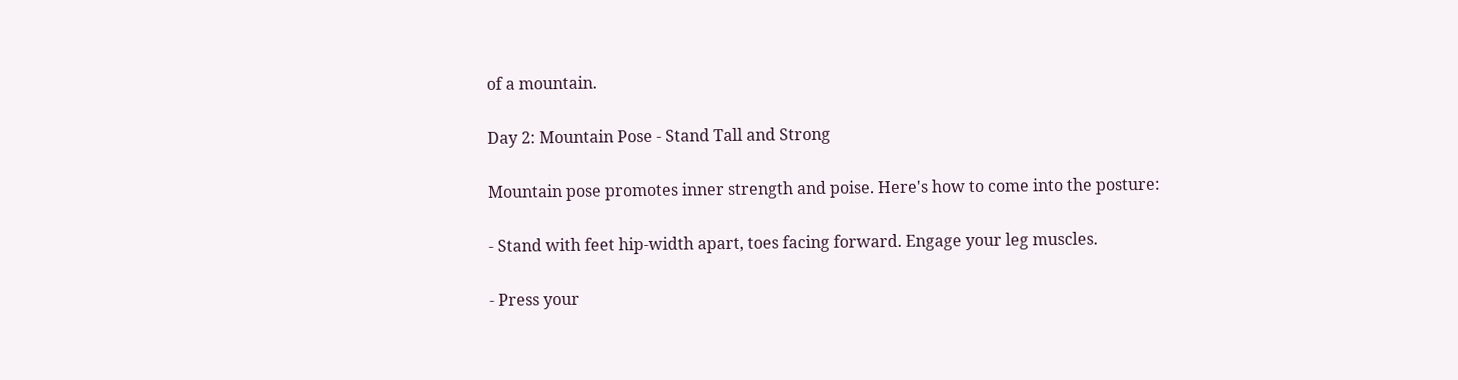of a mountain.

Day 2: Mountain Pose - Stand Tall and Strong

Mountain pose promotes inner strength and poise. Here's how to come into the posture:

- Stand with feet hip-width apart, toes facing forward. Engage your leg muscles.

- Press your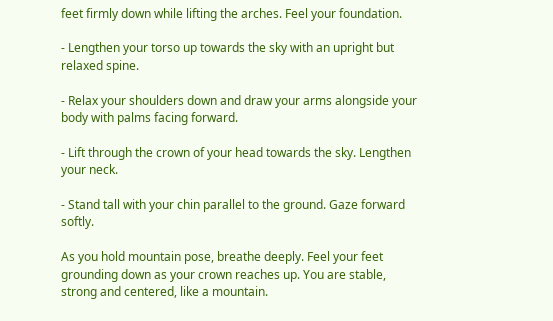feet firmly down while lifting the arches. Feel your foundation.

- Lengthen your torso up towards the sky with an upright but relaxed spine.

- Relax your shoulders down and draw your arms alongside your body with palms facing forward.

- Lift through the crown of your head towards the sky. Lengthen your neck.

- Stand tall with your chin parallel to the ground. Gaze forward softly.

As you hold mountain pose, breathe deeply. Feel your feet grounding down as your crown reaches up. You are stable, strong and centered, like a mountain.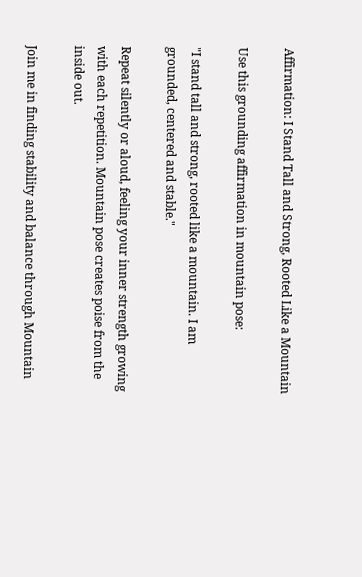Affirmation: I Stand Tall and Strong, Rooted Like a Mountain

Use this grounding affirmation in mountain pose:

"I stand tall and strong, rooted like a mountain. I am grounded, centered and stable."

Repeat silently or aloud, feeling your inner strength growing with each repetition. Mountain pose creates poise from the inside out.

Join me in finding stability and balance through Mountain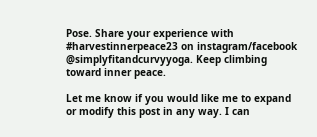Pose. Share your experience with #harvestinnerpeace23 on instagram/facebook @simplyfitandcurvyyoga. Keep climbing toward inner peace.

Let me know if you would like me to expand or modify this post in any way. I can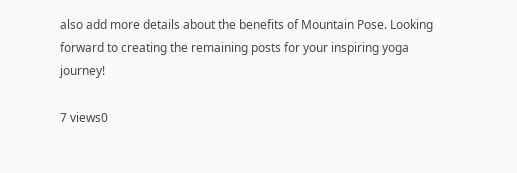also add more details about the benefits of Mountain Pose. Looking forward to creating the remaining posts for your inspiring yoga journey!

7 views0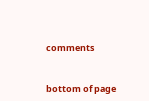comments


bottom of page